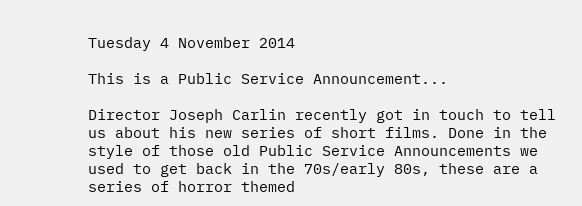Tuesday 4 November 2014

This is a Public Service Announcement...

Director Joseph Carlin recently got in touch to tell us about his new series of short films. Done in the style of those old Public Service Announcements we used to get back in the 70s/early 80s, these are a series of horror themed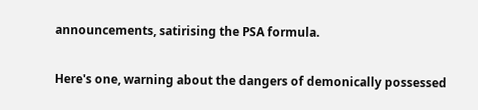announcements, satirising the PSA formula.

Here's one, warning about the dangers of demonically possessed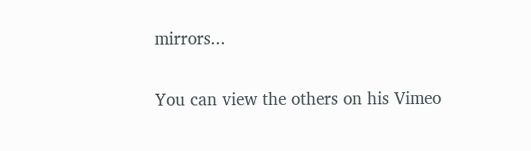mirrors...

You can view the others on his Vimeo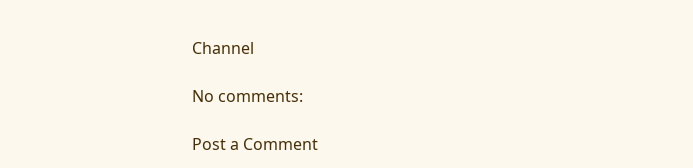Channel

No comments:

Post a Comment